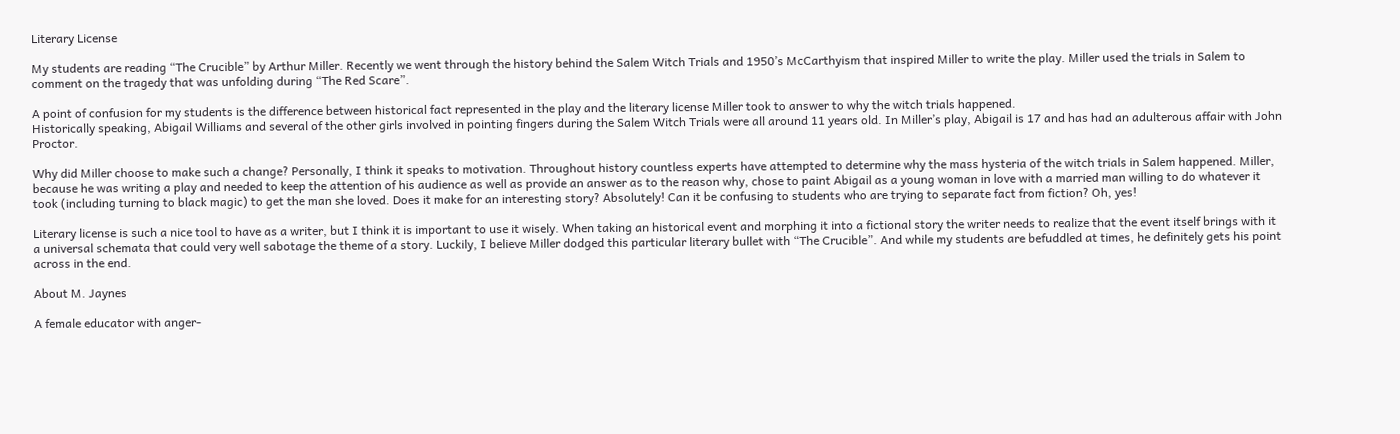Literary License

My students are reading “The Crucible” by Arthur Miller. Recently we went through the history behind the Salem Witch Trials and 1950’s McCarthyism that inspired Miller to write the play. Miller used the trials in Salem to comment on the tragedy that was unfolding during “The Red Scare”.

A point of confusion for my students is the difference between historical fact represented in the play and the literary license Miller took to answer to why the witch trials happened.
Historically speaking, Abigail Williams and several of the other girls involved in pointing fingers during the Salem Witch Trials were all around 11 years old. In Miller’s play, Abigail is 17 and has had an adulterous affair with John Proctor.

Why did Miller choose to make such a change? Personally, I think it speaks to motivation. Throughout history countless experts have attempted to determine why the mass hysteria of the witch trials in Salem happened. Miller, because he was writing a play and needed to keep the attention of his audience as well as provide an answer as to the reason why, chose to paint Abigail as a young woman in love with a married man willing to do whatever it took (including turning to black magic) to get the man she loved. Does it make for an interesting story? Absolutely! Can it be confusing to students who are trying to separate fact from fiction? Oh, yes!

Literary license is such a nice tool to have as a writer, but I think it is important to use it wisely. When taking an historical event and morphing it into a fictional story the writer needs to realize that the event itself brings with it a universal schemata that could very well sabotage the theme of a story. Luckily, I believe Miller dodged this particular literary bullet with “The Crucible”. And while my students are befuddled at times, he definitely gets his point across in the end.

About M. Jaynes

A female educator with anger-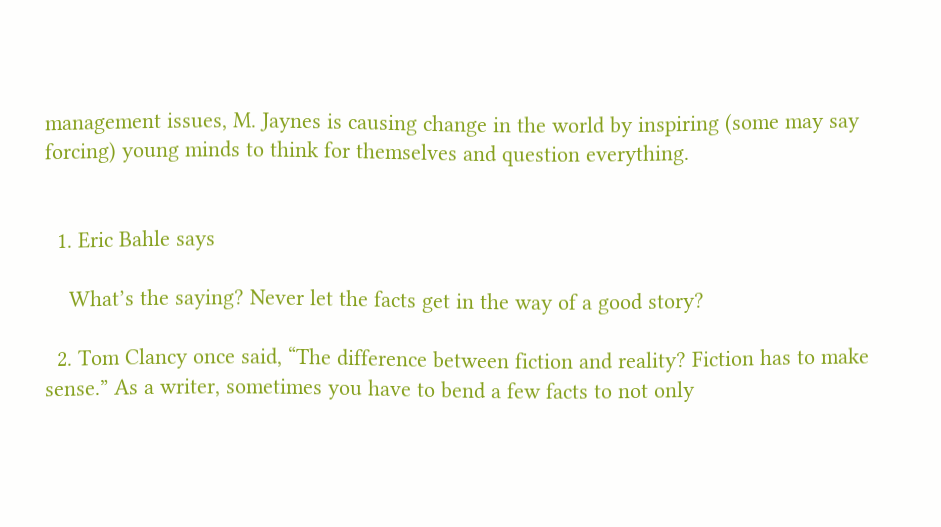management issues, M. Jaynes is causing change in the world by inspiring (some may say forcing) young minds to think for themselves and question everything.


  1. Eric Bahle says

    What’s the saying? Never let the facts get in the way of a good story?

  2. Tom Clancy once said, “The difference between fiction and reality? Fiction has to make sense.” As a writer, sometimes you have to bend a few facts to not only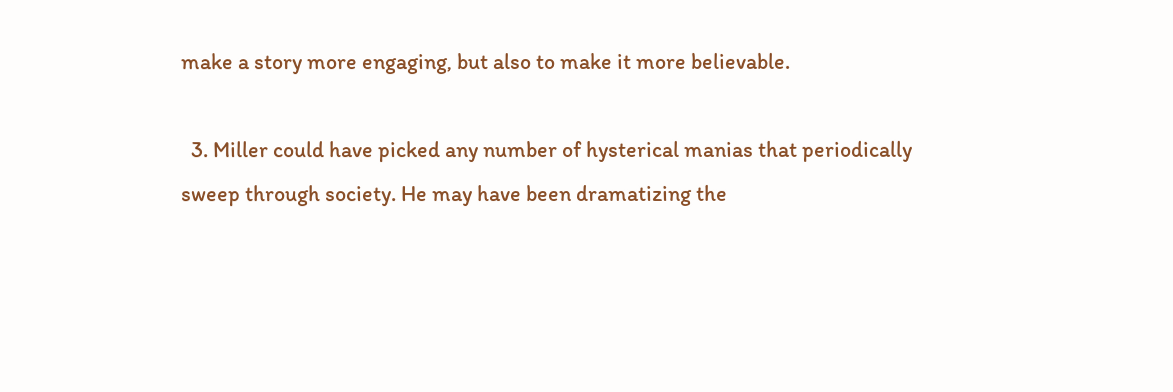make a story more engaging, but also to make it more believable.

  3. Miller could have picked any number of hysterical manias that periodically sweep through society. He may have been dramatizing the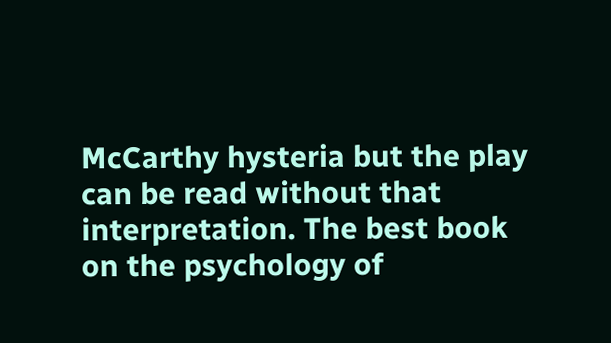McCarthy hysteria but the play can be read without that interpretation. The best book on the psychology of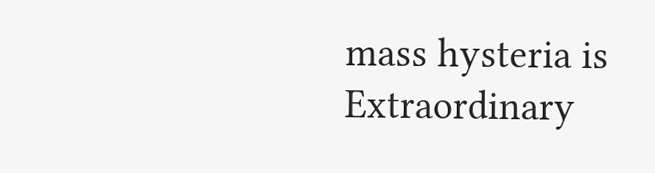mass hysteria is Extraordinary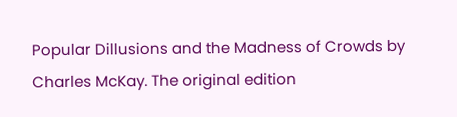Popular Dillusions and the Madness of Crowds by Charles McKay. The original edition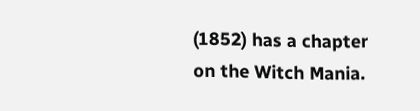(1852) has a chapter on the Witch Mania.